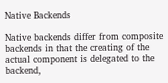Native Backends

Native backends differ from composite backends in that the creating of the actual component is delegated to the backend,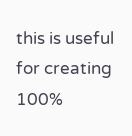this is useful for creating 100%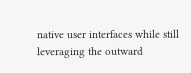native user interfaces while still leveraging the outward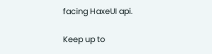facing HaxeUI api.

Keep up to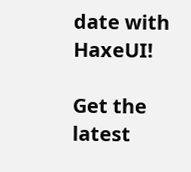date with HaxeUI!

Get the latest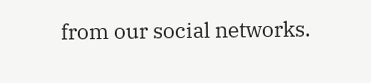from our social networks.